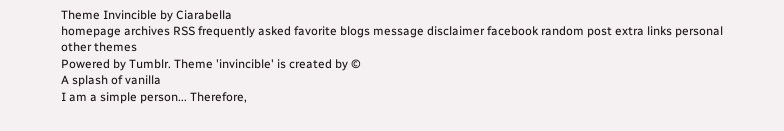Theme Invincible by Ciarabella
homepage archives RSS frequently asked favorite blogs message disclaimer facebook random post extra links personal other themes
Powered by Tumblr. Theme 'invincible' is created by ©
A splash of vanilla
I am a simple person... Therefore,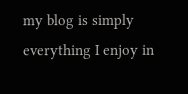my blog is simply everything I enjoy in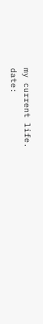my current life.
date: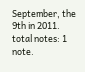September, the 9th in 2011.
total notes: 1 note.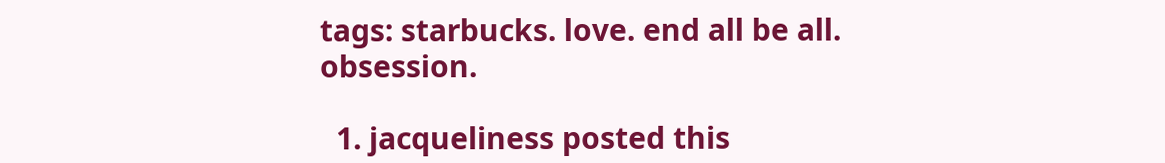tags: starbucks. love. end all be all. obsession.

  1. jacqueliness posted this